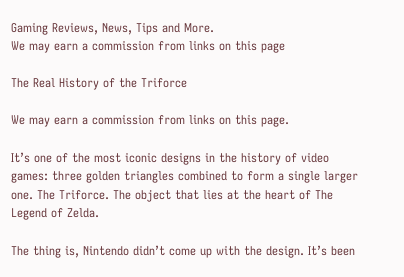Gaming Reviews, News, Tips and More.
We may earn a commission from links on this page

The Real History of the Triforce

We may earn a commission from links on this page.

It’s one of the most iconic designs in the history of video games: three golden triangles combined to form a single larger one. The Triforce. The object that lies at the heart of The Legend of Zelda.

The thing is, Nintendo didn’t come up with the design. It’s been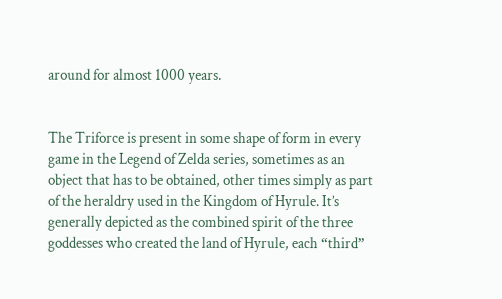around for almost 1000 years.


The Triforce is present in some shape of form in every game in the Legend of Zelda series, sometimes as an object that has to be obtained, other times simply as part of the heraldry used in the Kingdom of Hyrule. It’s generally depicted as the combined spirit of the three goddesses who created the land of Hyrule, each “third”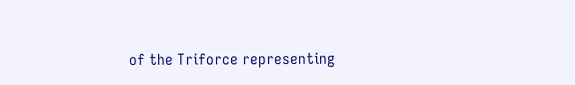of the Triforce representing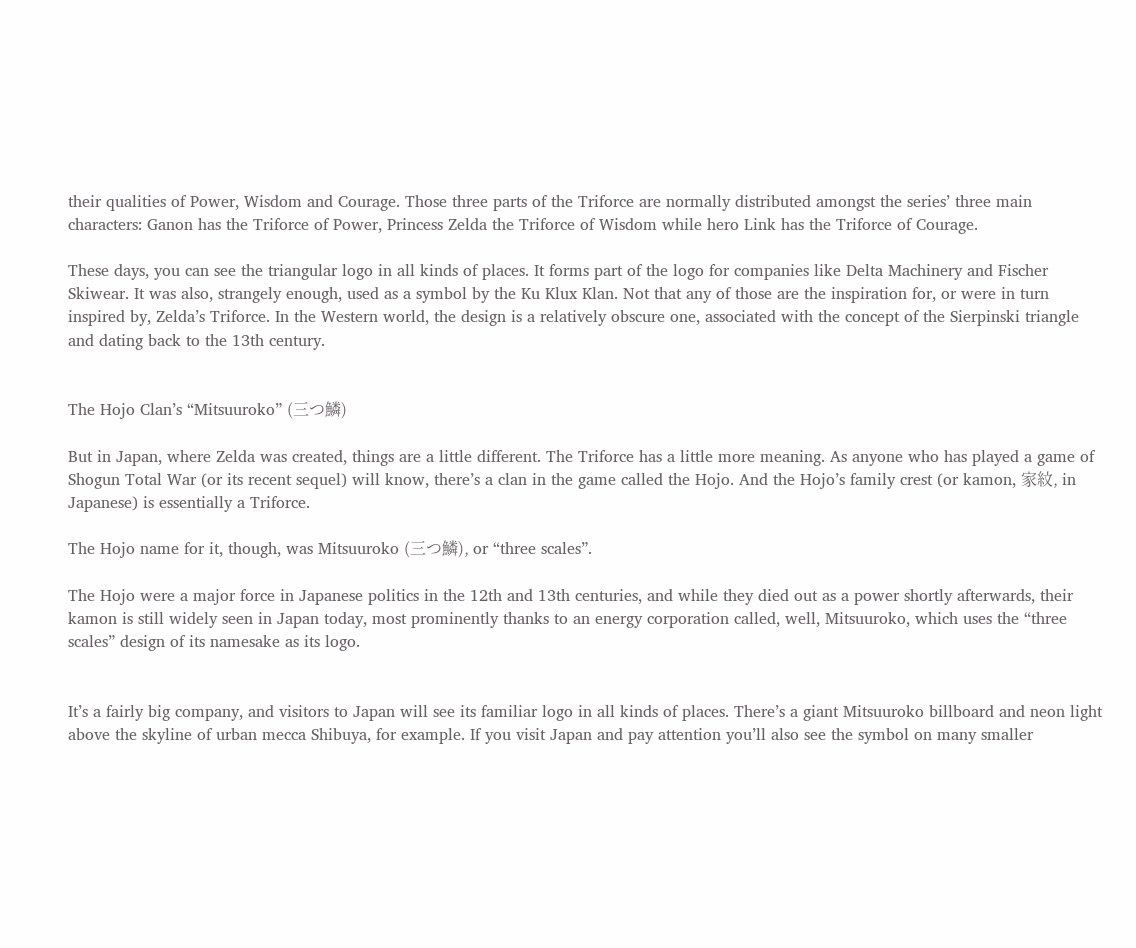their qualities of Power, Wisdom and Courage. Those three parts of the Triforce are normally distributed amongst the series’ three main characters: Ganon has the Triforce of Power, Princess Zelda the Triforce of Wisdom while hero Link has the Triforce of Courage.

These days, you can see the triangular logo in all kinds of places. It forms part of the logo for companies like Delta Machinery and Fischer Skiwear. It was also, strangely enough, used as a symbol by the Ku Klux Klan. Not that any of those are the inspiration for, or were in turn inspired by, Zelda’s Triforce. In the Western world, the design is a relatively obscure one, associated with the concept of the Sierpinski triangle and dating back to the 13th century.


The Hojo Clan’s “Mitsuuroko” (三つ鱗)

But in Japan, where Zelda was created, things are a little different. The Triforce has a little more meaning. As anyone who has played a game of Shogun Total War (or its recent sequel) will know, there’s a clan in the game called the Hojo. And the Hojo’s family crest (or kamon, 家紋, in Japanese) is essentially a Triforce.

The Hojo name for it, though, was Mitsuuroko (三つ鱗), or “three scales”.

The Hojo were a major force in Japanese politics in the 12th and 13th centuries, and while they died out as a power shortly afterwards, their kamon is still widely seen in Japan today, most prominently thanks to an energy corporation called, well, Mitsuuroko, which uses the “three scales” design of its namesake as its logo.


It’s a fairly big company, and visitors to Japan will see its familiar logo in all kinds of places. There’s a giant Mitsuuroko billboard and neon light above the skyline of urban mecca Shibuya, for example. If you visit Japan and pay attention you’ll also see the symbol on many smaller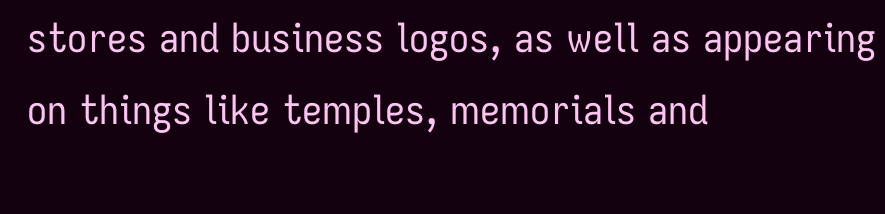stores and business logos, as well as appearing on things like temples, memorials and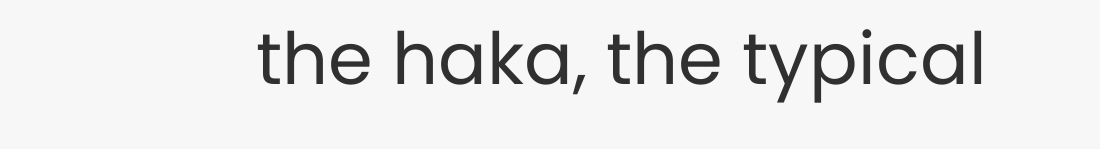the haka, the typical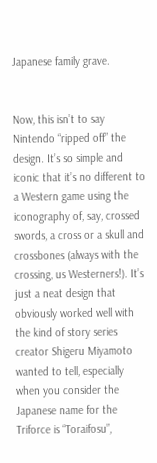Japanese family grave.


Now, this isn’t to say Nintendo “ripped off” the design. It’s so simple and iconic that it’s no different to a Western game using the iconography of, say, crossed swords, a cross or a skull and crossbones (always with the crossing, us Westerners!). It’s just a neat design that obviously worked well with the kind of story series creator Shigeru Miyamoto wanted to tell, especially when you consider the Japanese name for the Triforce is “Toraifosu”,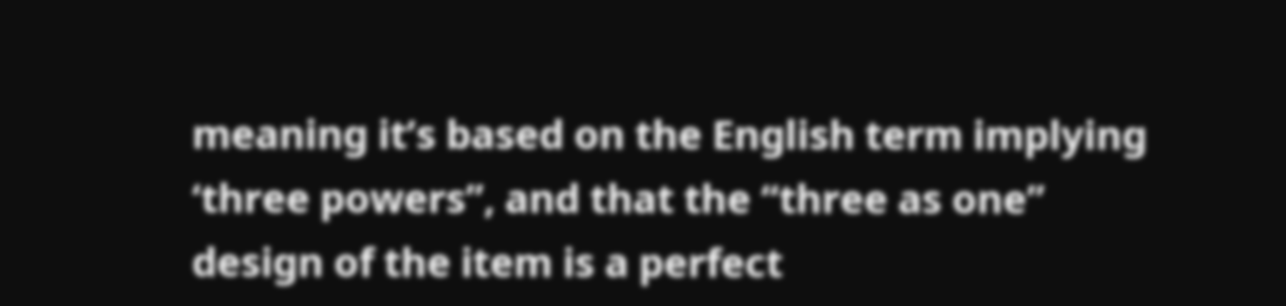meaning it’s based on the English term implying ‘three powers”, and that the “three as one” design of the item is a perfect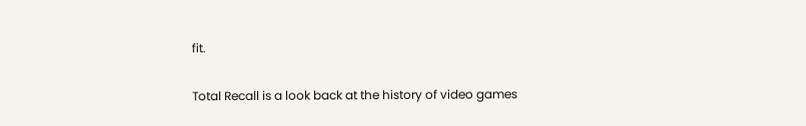fit.

Total Recall is a look back at the history of video games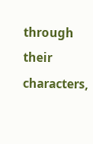through their characters,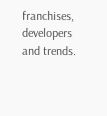franchises, developers and trends.